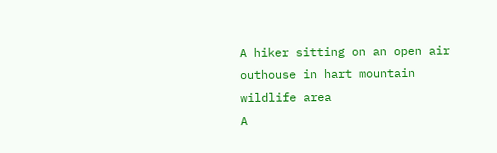A hiker sitting on an open air outhouse in hart mountain wildlife area
A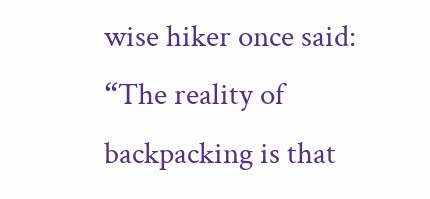wise hiker once said: “The reality of backpacking is that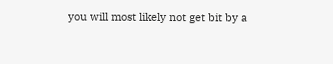you will most likely not get bit by a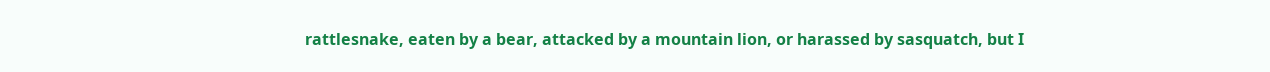rattlesnake, eaten by a bear, attacked by a mountain lion, or harassed by sasquatch, but I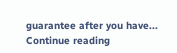guarantee after you have...
Continue reading